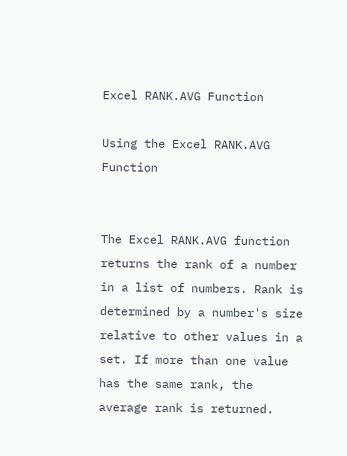Excel RANK.AVG Function

Using the Excel RANK.AVG Function


The Excel RANK.AVG function returns the rank of a number in a list of numbers. Rank is determined by a number's size relative to other values in a set. If more than one value has the same rank, the average rank is returned.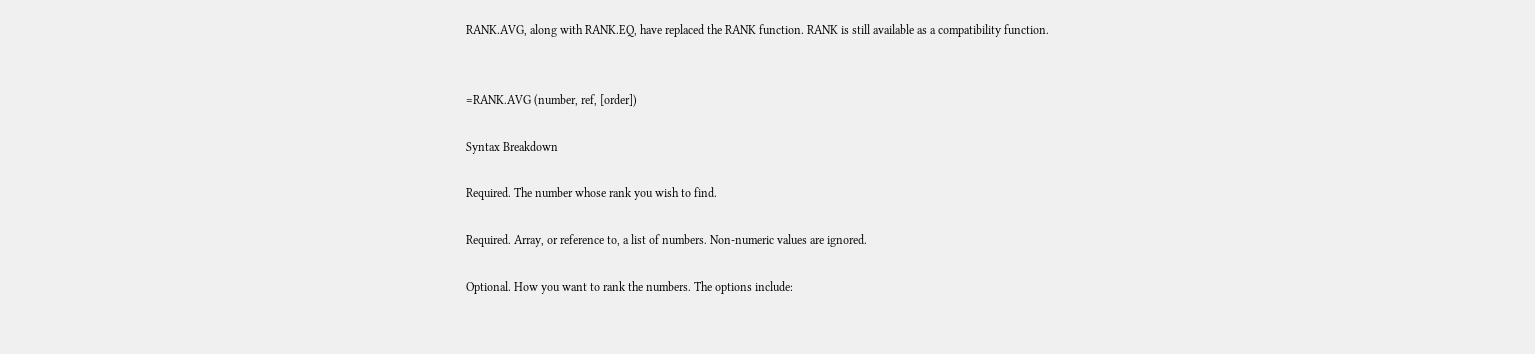RANK.AVG, along with RANK.EQ, have replaced the RANK function. RANK is still available as a compatibility function.


=RANK.AVG (number, ref, [order])

Syntax Breakdown

Required. The number whose rank you wish to find.

Required. Array, or reference to, a list of numbers. Non-numeric values are ignored.

Optional. How you want to rank the numbers. The options include: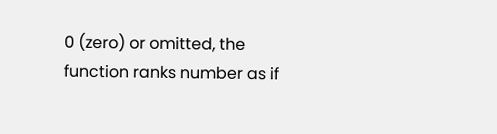0 (zero) or omitted, the function ranks number as if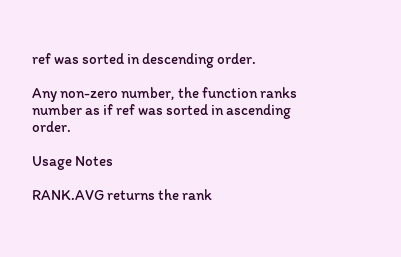ref was sorted in descending order.

Any non-zero number, the function ranks number as if ref was sorted in ascending order.

Usage Notes

RANK.AVG returns the rank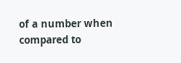of a number when compared to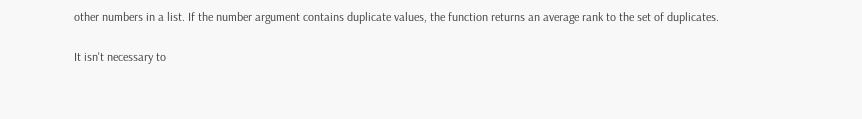other numbers in a list. If the number argument contains duplicate values, the function returns an average rank to the set of duplicates.

It isn't necessary to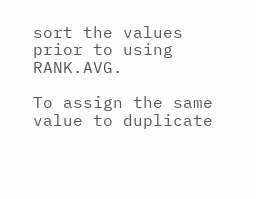sort the values prior to using RANK.AVG.

To assign the same value to duplicate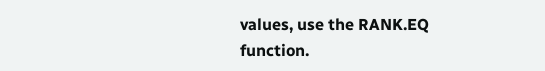values, use the RANK.EQ function.